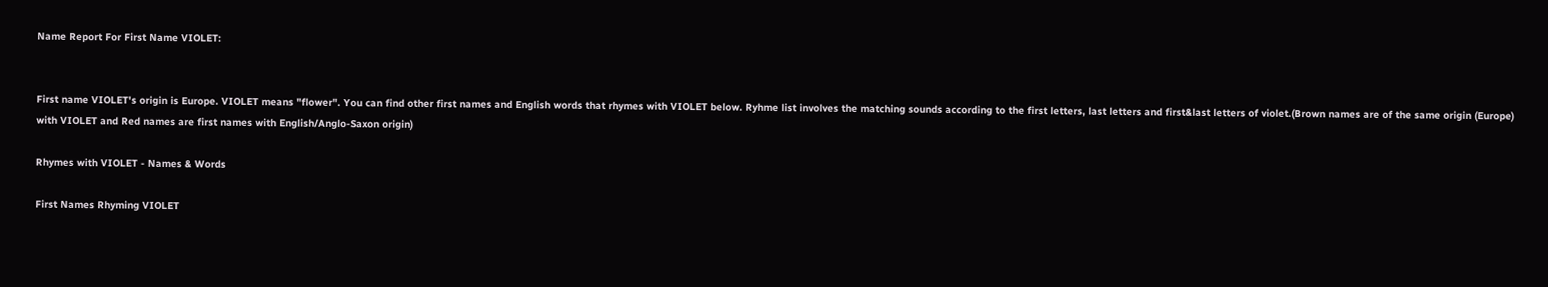Name Report For First Name VIOLET:


First name VIOLET's origin is Europe. VIOLET means "flower". You can find other first names and English words that rhymes with VIOLET below. Ryhme list involves the matching sounds according to the first letters, last letters and first&last letters of violet.(Brown names are of the same origin (Europe) with VIOLET and Red names are first names with English/Anglo-Saxon origin)

Rhymes with VIOLET - Names & Words

First Names Rhyming VIOLET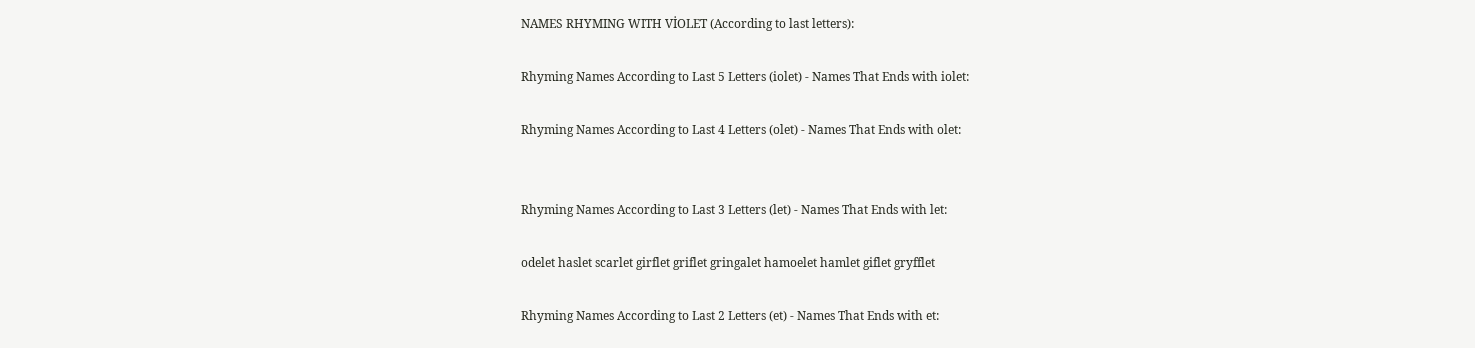NAMES RHYMING WITH VİOLET (According to last letters):

Rhyming Names According to Last 5 Letters (iolet) - Names That Ends with iolet:

Rhyming Names According to Last 4 Letters (olet) - Names That Ends with olet:


Rhyming Names According to Last 3 Letters (let) - Names That Ends with let:

odelet haslet scarlet girflet griflet gringalet hamoelet hamlet giflet gryfflet

Rhyming Names According to Last 2 Letters (et) - Names That Ends with et: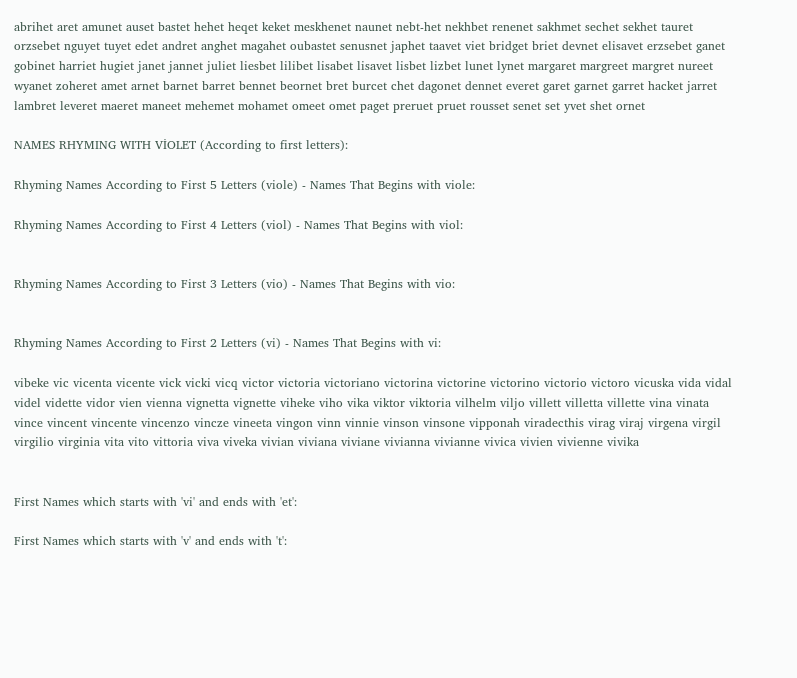abrihet aret amunet auset bastet hehet heqet keket meskhenet naunet nebt-het nekhbet renenet sakhmet sechet sekhet tauret orzsebet nguyet tuyet edet andret anghet magahet oubastet senusnet japhet taavet viet bridget briet devnet elisavet erzsebet ganet gobinet harriet hugiet janet jannet juliet liesbet lilibet lisabet lisavet lisbet lizbet lunet lynet margaret margreet margret nureet wyanet zoheret amet arnet barnet barret bennet beornet bret burcet chet dagonet dennet everet garet garnet garret hacket jarret lambret leveret maeret maneet mehemet mohamet omeet omet paget preruet pruet rousset senet set yvet shet ornet

NAMES RHYMING WITH VİOLET (According to first letters):

Rhyming Names According to First 5 Letters (viole) - Names That Begins with viole:

Rhyming Names According to First 4 Letters (viol) - Names That Begins with viol:


Rhyming Names According to First 3 Letters (vio) - Names That Begins with vio:


Rhyming Names According to First 2 Letters (vi) - Names That Begins with vi:

vibeke vic vicenta vicente vick vicki vicq victor victoria victoriano victorina victorine victorino victorio victoro vicuska vida vidal videl vidette vidor vien vienna vignetta vignette viheke viho vika viktor viktoria vilhelm viljo villett villetta villette vina vinata vince vincent vincente vincenzo vincze vineeta vingon vinn vinnie vinson vinsone vipponah viradecthis virag viraj virgena virgil virgilio virginia vita vito vittoria viva viveka vivian viviana viviane vivianna vivianne vivica vivien vivienne vivika


First Names which starts with 'vi' and ends with 'et':

First Names which starts with 'v' and ends with 't':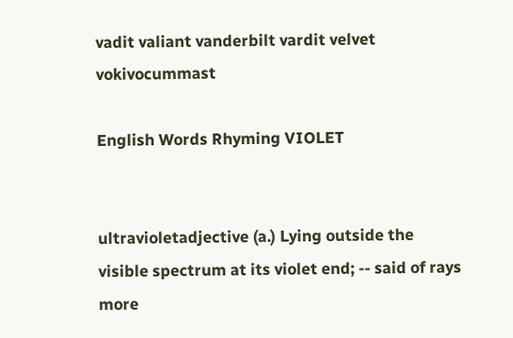vadit valiant vanderbilt vardit velvet vokivocummast

English Words Rhyming VIOLET


ultravioletadjective (a.) Lying outside the visible spectrum at its violet end; -- said of rays more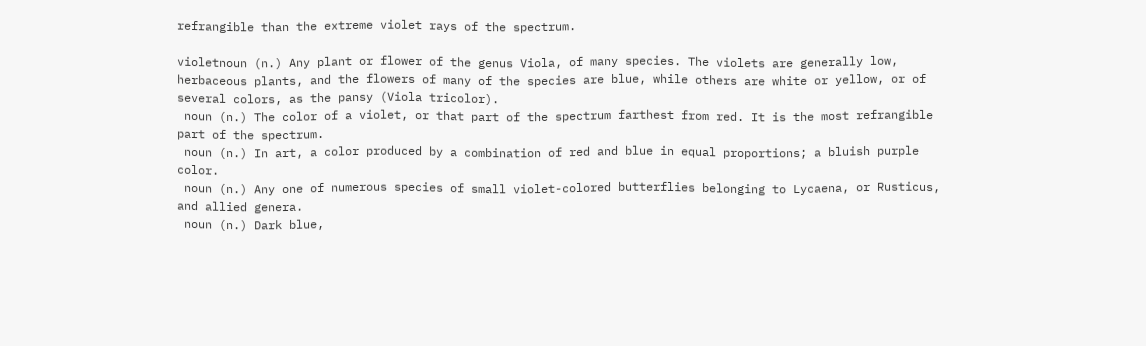refrangible than the extreme violet rays of the spectrum.

violetnoun (n.) Any plant or flower of the genus Viola, of many species. The violets are generally low, herbaceous plants, and the flowers of many of the species are blue, while others are white or yellow, or of several colors, as the pansy (Viola tricolor).
 noun (n.) The color of a violet, or that part of the spectrum farthest from red. It is the most refrangible part of the spectrum.
 noun (n.) In art, a color produced by a combination of red and blue in equal proportions; a bluish purple color.
 noun (n.) Any one of numerous species of small violet-colored butterflies belonging to Lycaena, or Rusticus, and allied genera.
 noun (n.) Dark blue,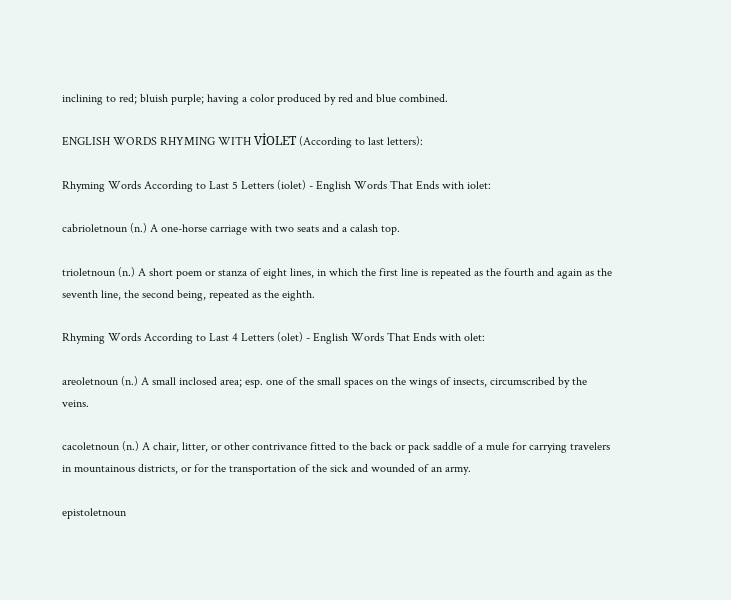inclining to red; bluish purple; having a color produced by red and blue combined.

ENGLISH WORDS RHYMING WITH VİOLET (According to last letters):

Rhyming Words According to Last 5 Letters (iolet) - English Words That Ends with iolet:

cabrioletnoun (n.) A one-horse carriage with two seats and a calash top.

trioletnoun (n.) A short poem or stanza of eight lines, in which the first line is repeated as the fourth and again as the seventh line, the second being, repeated as the eighth.

Rhyming Words According to Last 4 Letters (olet) - English Words That Ends with olet:

areoletnoun (n.) A small inclosed area; esp. one of the small spaces on the wings of insects, circumscribed by the veins.

cacoletnoun (n.) A chair, litter, or other contrivance fitted to the back or pack saddle of a mule for carrying travelers in mountainous districts, or for the transportation of the sick and wounded of an army.

epistoletnoun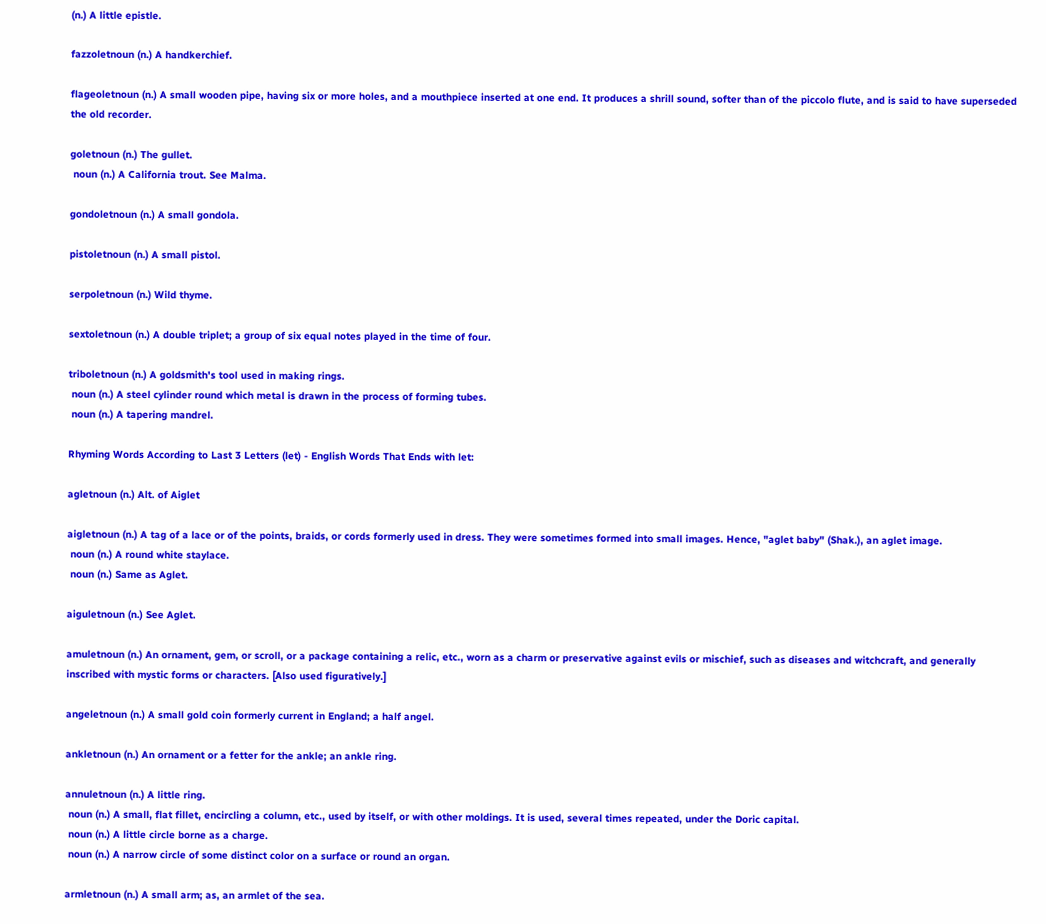(n.) A little epistle.

fazzoletnoun (n.) A handkerchief.

flageoletnoun (n.) A small wooden pipe, having six or more holes, and a mouthpiece inserted at one end. It produces a shrill sound, softer than of the piccolo flute, and is said to have superseded the old recorder.

goletnoun (n.) The gullet.
 noun (n.) A California trout. See Malma.

gondoletnoun (n.) A small gondola.

pistoletnoun (n.) A small pistol.

serpoletnoun (n.) Wild thyme.

sextoletnoun (n.) A double triplet; a group of six equal notes played in the time of four.

triboletnoun (n.) A goldsmith's tool used in making rings.
 noun (n.) A steel cylinder round which metal is drawn in the process of forming tubes.
 noun (n.) A tapering mandrel.

Rhyming Words According to Last 3 Letters (let) - English Words That Ends with let:

agletnoun (n.) Alt. of Aiglet

aigletnoun (n.) A tag of a lace or of the points, braids, or cords formerly used in dress. They were sometimes formed into small images. Hence, "aglet baby" (Shak.), an aglet image.
 noun (n.) A round white staylace.
 noun (n.) Same as Aglet.

aiguletnoun (n.) See Aglet.

amuletnoun (n.) An ornament, gem, or scroll, or a package containing a relic, etc., worn as a charm or preservative against evils or mischief, such as diseases and witchcraft, and generally inscribed with mystic forms or characters. [Also used figuratively.]

angeletnoun (n.) A small gold coin formerly current in England; a half angel.

ankletnoun (n.) An ornament or a fetter for the ankle; an ankle ring.

annuletnoun (n.) A little ring.
 noun (n.) A small, flat fillet, encircling a column, etc., used by itself, or with other moldings. It is used, several times repeated, under the Doric capital.
 noun (n.) A little circle borne as a charge.
 noun (n.) A narrow circle of some distinct color on a surface or round an organ.

armletnoun (n.) A small arm; as, an armlet of the sea.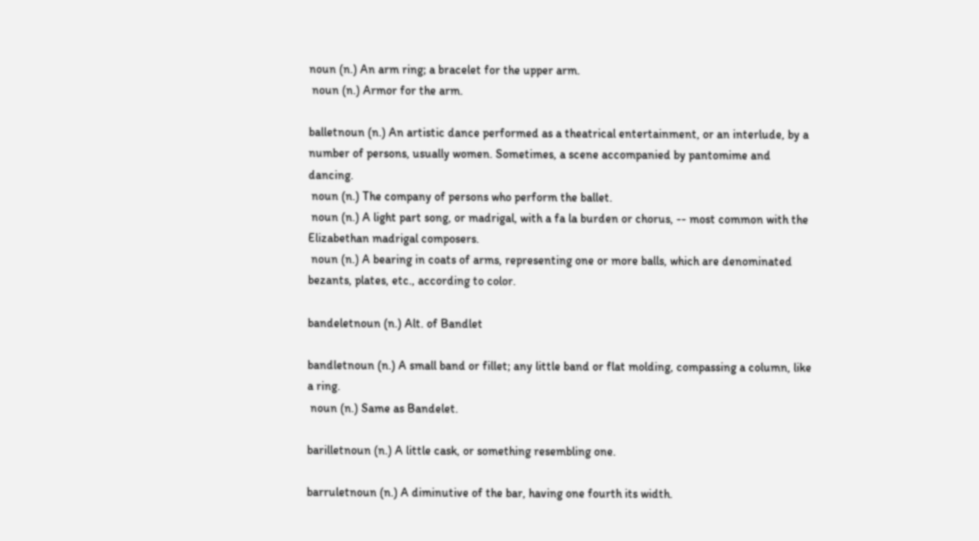noun (n.) An arm ring; a bracelet for the upper arm.
 noun (n.) Armor for the arm.

balletnoun (n.) An artistic dance performed as a theatrical entertainment, or an interlude, by a number of persons, usually women. Sometimes, a scene accompanied by pantomime and dancing.
 noun (n.) The company of persons who perform the ballet.
 noun (n.) A light part song, or madrigal, with a fa la burden or chorus, -- most common with the Elizabethan madrigal composers.
 noun (n.) A bearing in coats of arms, representing one or more balls, which are denominated bezants, plates, etc., according to color.

bandeletnoun (n.) Alt. of Bandlet

bandletnoun (n.) A small band or fillet; any little band or flat molding, compassing a column, like a ring.
 noun (n.) Same as Bandelet.

barilletnoun (n.) A little cask, or something resembling one.

barruletnoun (n.) A diminutive of the bar, having one fourth its width.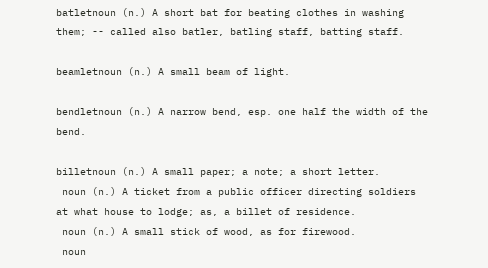batletnoun (n.) A short bat for beating clothes in washing them; -- called also batler, batling staff, batting staff.

beamletnoun (n.) A small beam of light.

bendletnoun (n.) A narrow bend, esp. one half the width of the bend.

billetnoun (n.) A small paper; a note; a short letter.
 noun (n.) A ticket from a public officer directing soldiers at what house to lodge; as, a billet of residence.
 noun (n.) A small stick of wood, as for firewood.
 noun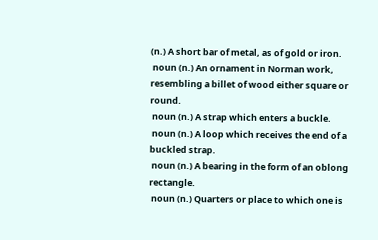(n.) A short bar of metal, as of gold or iron.
 noun (n.) An ornament in Norman work, resembling a billet of wood either square or round.
 noun (n.) A strap which enters a buckle.
 noun (n.) A loop which receives the end of a buckled strap.
 noun (n.) A bearing in the form of an oblong rectangle.
 noun (n.) Quarters or place to which one is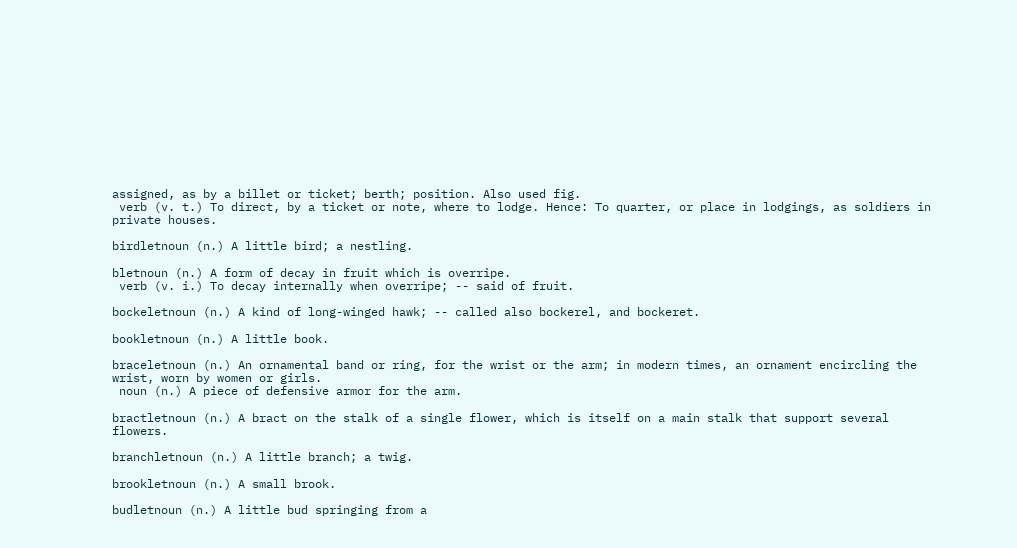assigned, as by a billet or ticket; berth; position. Also used fig.
 verb (v. t.) To direct, by a ticket or note, where to lodge. Hence: To quarter, or place in lodgings, as soldiers in private houses.

birdletnoun (n.) A little bird; a nestling.

bletnoun (n.) A form of decay in fruit which is overripe.
 verb (v. i.) To decay internally when overripe; -- said of fruit.

bockeletnoun (n.) A kind of long-winged hawk; -- called also bockerel, and bockeret.

bookletnoun (n.) A little book.

braceletnoun (n.) An ornamental band or ring, for the wrist or the arm; in modern times, an ornament encircling the wrist, worn by women or girls.
 noun (n.) A piece of defensive armor for the arm.

bractletnoun (n.) A bract on the stalk of a single flower, which is itself on a main stalk that support several flowers.

branchletnoun (n.) A little branch; a twig.

brookletnoun (n.) A small brook.

budletnoun (n.) A little bud springing from a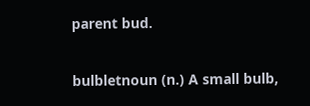parent bud.

bulbletnoun (n.) A small bulb,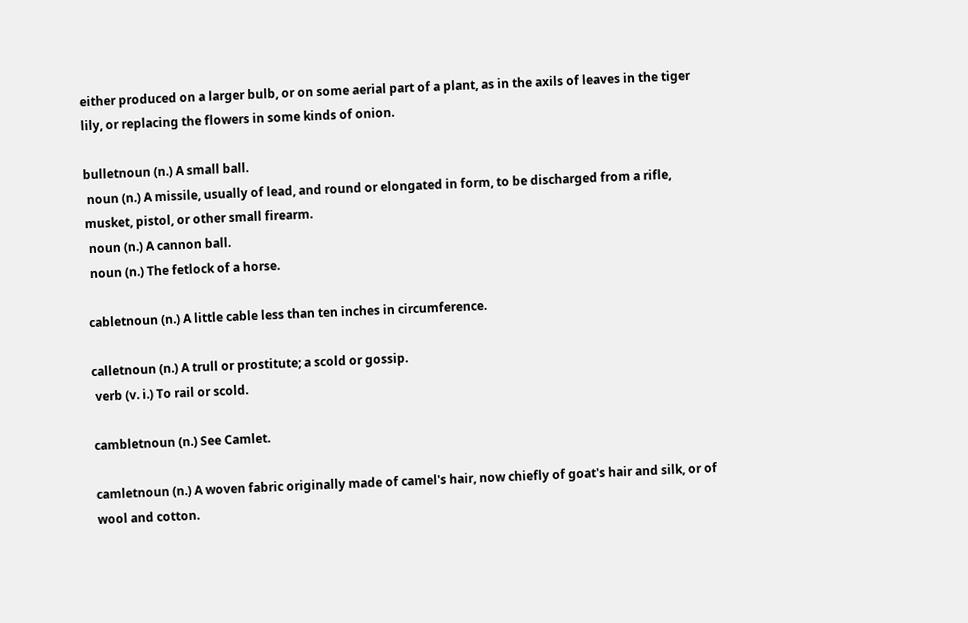either produced on a larger bulb, or on some aerial part of a plant, as in the axils of leaves in the tiger lily, or replacing the flowers in some kinds of onion.

bulletnoun (n.) A small ball.
 noun (n.) A missile, usually of lead, and round or elongated in form, to be discharged from a rifle, musket, pistol, or other small firearm.
 noun (n.) A cannon ball.
 noun (n.) The fetlock of a horse.

cabletnoun (n.) A little cable less than ten inches in circumference.

calletnoun (n.) A trull or prostitute; a scold or gossip.
 verb (v. i.) To rail or scold.

cambletnoun (n.) See Camlet.

camletnoun (n.) A woven fabric originally made of camel's hair, now chiefly of goat's hair and silk, or of wool and cotton.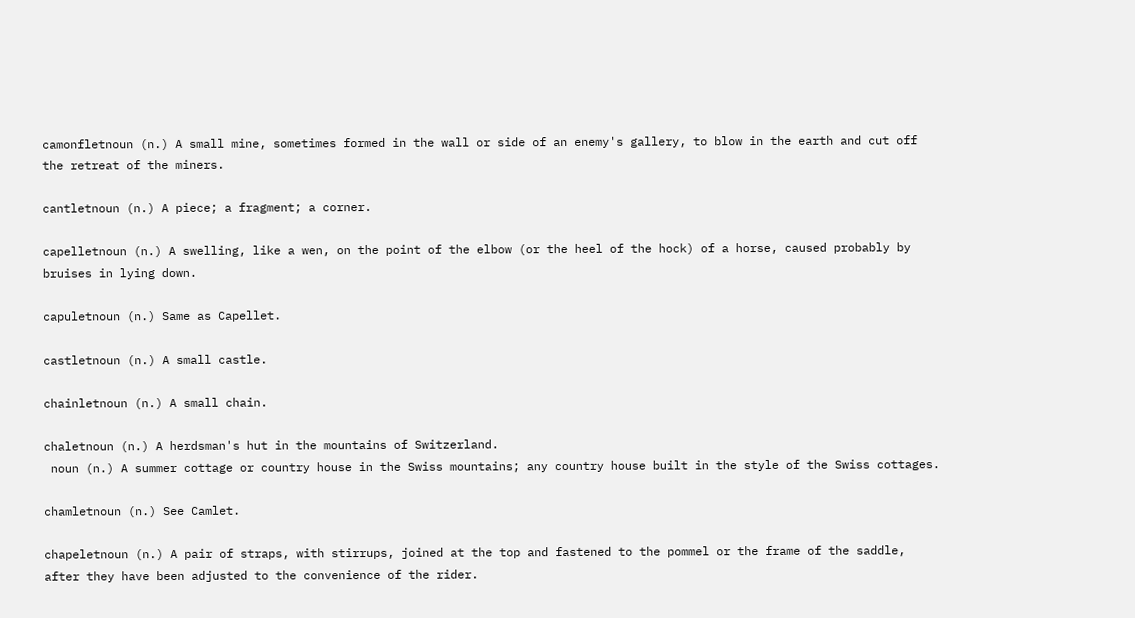camonfletnoun (n.) A small mine, sometimes formed in the wall or side of an enemy's gallery, to blow in the earth and cut off the retreat of the miners.

cantletnoun (n.) A piece; a fragment; a corner.

capelletnoun (n.) A swelling, like a wen, on the point of the elbow (or the heel of the hock) of a horse, caused probably by bruises in lying down.

capuletnoun (n.) Same as Capellet.

castletnoun (n.) A small castle.

chainletnoun (n.) A small chain.

chaletnoun (n.) A herdsman's hut in the mountains of Switzerland.
 noun (n.) A summer cottage or country house in the Swiss mountains; any country house built in the style of the Swiss cottages.

chamletnoun (n.) See Camlet.

chapeletnoun (n.) A pair of straps, with stirrups, joined at the top and fastened to the pommel or the frame of the saddle, after they have been adjusted to the convenience of the rider.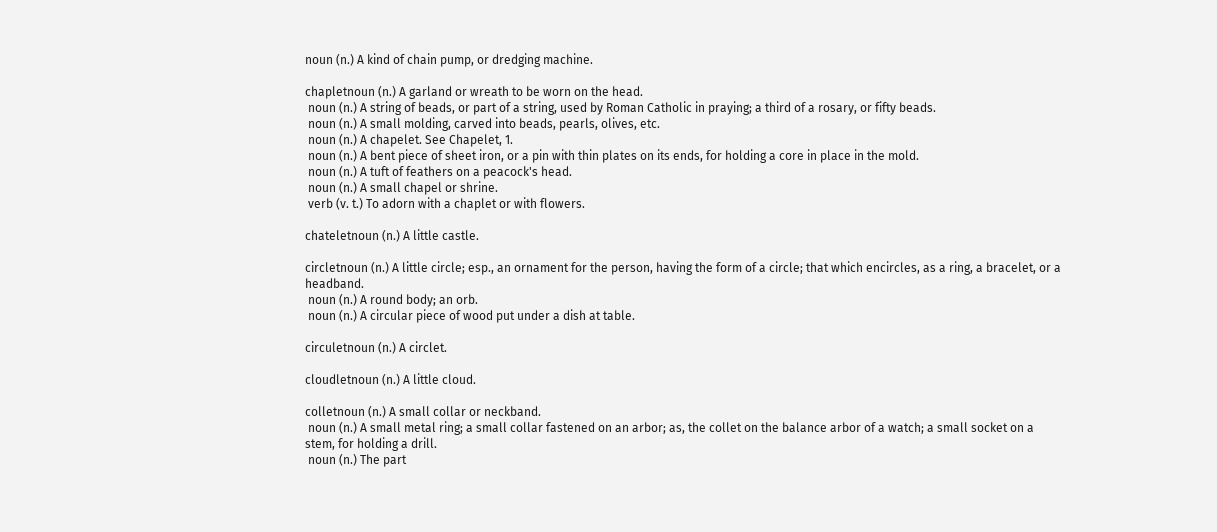noun (n.) A kind of chain pump, or dredging machine.

chapletnoun (n.) A garland or wreath to be worn on the head.
 noun (n.) A string of beads, or part of a string, used by Roman Catholic in praying; a third of a rosary, or fifty beads.
 noun (n.) A small molding, carved into beads, pearls, olives, etc.
 noun (n.) A chapelet. See Chapelet, 1.
 noun (n.) A bent piece of sheet iron, or a pin with thin plates on its ends, for holding a core in place in the mold.
 noun (n.) A tuft of feathers on a peacock's head.
 noun (n.) A small chapel or shrine.
 verb (v. t.) To adorn with a chaplet or with flowers.

chateletnoun (n.) A little castle.

circletnoun (n.) A little circle; esp., an ornament for the person, having the form of a circle; that which encircles, as a ring, a bracelet, or a headband.
 noun (n.) A round body; an orb.
 noun (n.) A circular piece of wood put under a dish at table.

circuletnoun (n.) A circlet.

cloudletnoun (n.) A little cloud.

colletnoun (n.) A small collar or neckband.
 noun (n.) A small metal ring; a small collar fastened on an arbor; as, the collet on the balance arbor of a watch; a small socket on a stem, for holding a drill.
 noun (n.) The part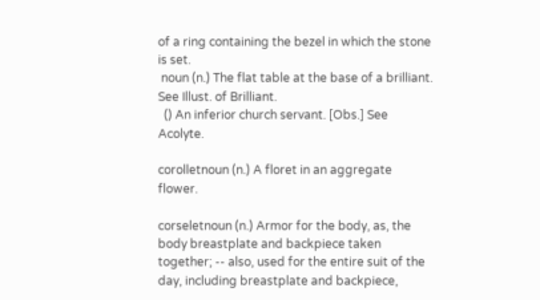of a ring containing the bezel in which the stone is set.
 noun (n.) The flat table at the base of a brilliant. See Illust. of Brilliant.
  () An inferior church servant. [Obs.] See Acolyte.

corolletnoun (n.) A floret in an aggregate flower.

corseletnoun (n.) Armor for the body, as, the body breastplate and backpiece taken together; -- also, used for the entire suit of the day, including breastplate and backpiece,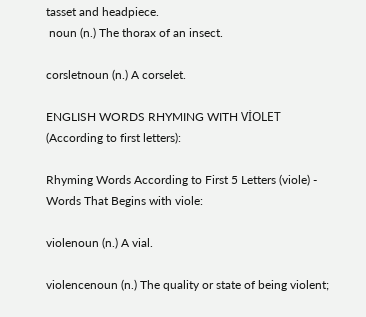tasset and headpiece.
 noun (n.) The thorax of an insect.

corsletnoun (n.) A corselet.

ENGLISH WORDS RHYMING WITH VİOLET (According to first letters):

Rhyming Words According to First 5 Letters (viole) - Words That Begins with viole:

violenoun (n.) A vial.

violencenoun (n.) The quality or state of being violent;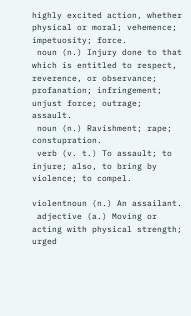highly excited action, whether physical or moral; vehemence; impetuosity; force.
 noun (n.) Injury done to that which is entitled to respect, reverence, or observance; profanation; infringement; unjust force; outrage; assault.
 noun (n.) Ravishment; rape; constupration.
 verb (v. t.) To assault; to injure; also, to bring by violence; to compel.

violentnoun (n.) An assailant.
 adjective (a.) Moving or acting with physical strength; urged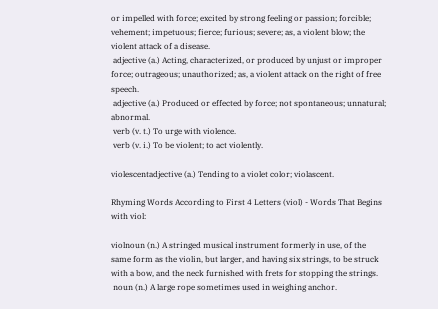or impelled with force; excited by strong feeling or passion; forcible; vehement; impetuous; fierce; furious; severe; as, a violent blow; the violent attack of a disease.
 adjective (a.) Acting, characterized, or produced by unjust or improper force; outrageous; unauthorized; as, a violent attack on the right of free speech.
 adjective (a.) Produced or effected by force; not spontaneous; unnatural; abnormal.
 verb (v. t.) To urge with violence.
 verb (v. i.) To be violent; to act violently.

violescentadjective (a.) Tending to a violet color; violascent.

Rhyming Words According to First 4 Letters (viol) - Words That Begins with viol:

violnoun (n.) A stringed musical instrument formerly in use, of the same form as the violin, but larger, and having six strings, to be struck with a bow, and the neck furnished with frets for stopping the strings.
 noun (n.) A large rope sometimes used in weighing anchor.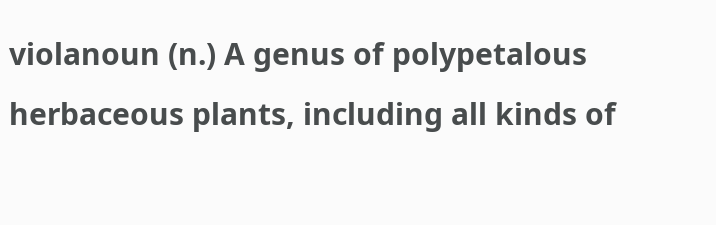violanoun (n.) A genus of polypetalous herbaceous plants, including all kinds of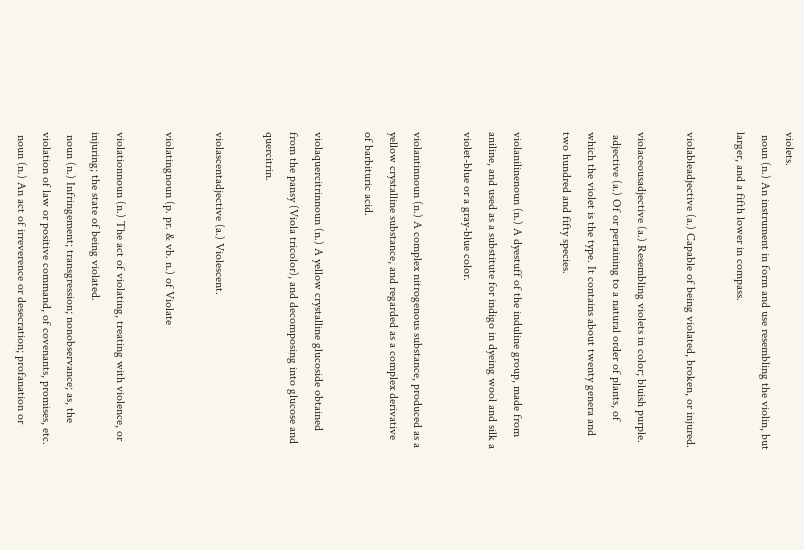violets.
 noun (n.) An instrument in form and use resembling the violin, but larger, and a fifth lower in compass.

violableadjective (a.) Capable of being violated, broken, or injured.

violaceousadjective (a.) Resembling violets in color; bluish purple.
 adjective (a.) Of or pertaining to a natural order of plants, of which the violet is the type. It contains about twenty genera and two hundred and fifty species.

violanilinenoun (n.) A dyestuff of the induline group, made from aniline, and used as a substitute for indigo in dyeing wool and silk a violet-blue or a gray-blue color.

violantinnoun (n.) A complex nitrogenous substance, produced as a yellow crystalline substance, and regarded as a complex derivative of barbituric acid.

violaquercitrinnoun (n.) A yellow crystalline glucoside obtained from the pansy (Viola tricolor), and decomposing into glucose and quercitrin.

violascentadjective (a.) Violescent.

violatingnoun (p. pr. & vb. n.) of Violate

violationnoun (n.) The act of violating, treating with violence, or injuring; the state of being violated.
 noun (n.) Infringement; transgression; nonobservance; as, the violation of law or positive command, of covenants, promises, etc.
 noun (n.) An act of irreverence or desecration; profanation or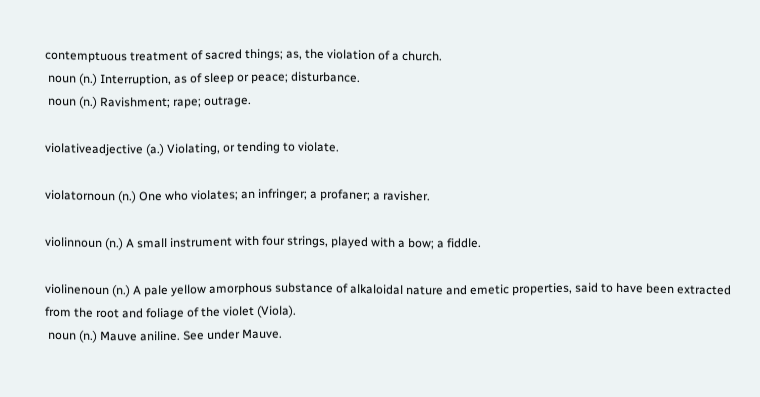contemptuous treatment of sacred things; as, the violation of a church.
 noun (n.) Interruption, as of sleep or peace; disturbance.
 noun (n.) Ravishment; rape; outrage.

violativeadjective (a.) Violating, or tending to violate.

violatornoun (n.) One who violates; an infringer; a profaner; a ravisher.

violinnoun (n.) A small instrument with four strings, played with a bow; a fiddle.

violinenoun (n.) A pale yellow amorphous substance of alkaloidal nature and emetic properties, said to have been extracted from the root and foliage of the violet (Viola).
 noun (n.) Mauve aniline. See under Mauve.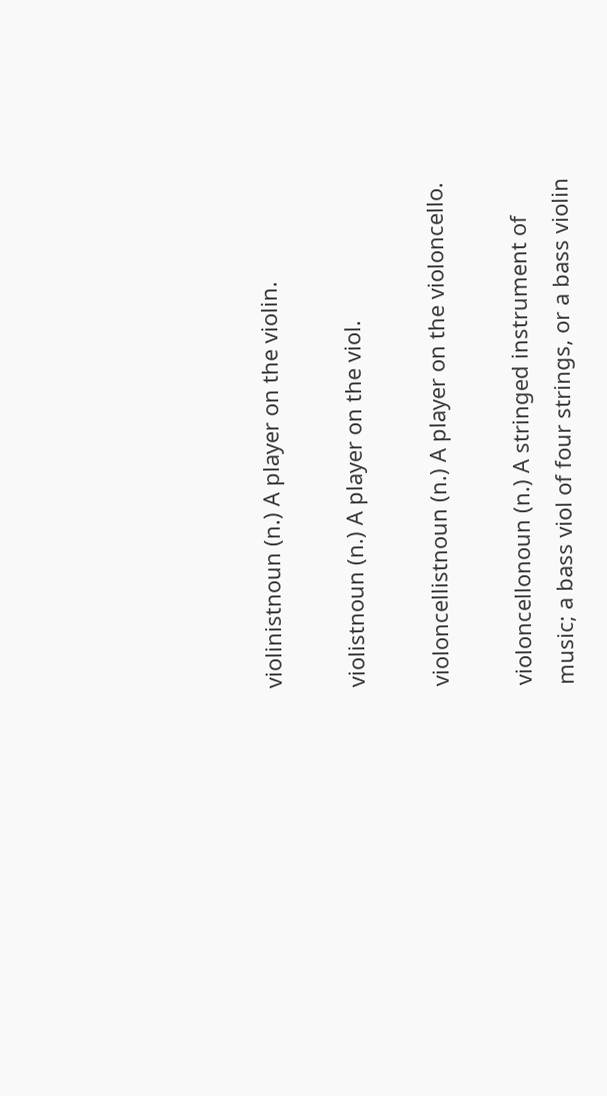violinistnoun (n.) A player on the violin.

violistnoun (n.) A player on the viol.

violoncellistnoun (n.) A player on the violoncello.

violoncellonoun (n.) A stringed instrument of music; a bass viol of four strings, or a bass violin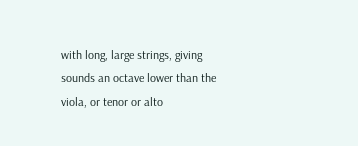with long, large strings, giving sounds an octave lower than the viola, or tenor or alto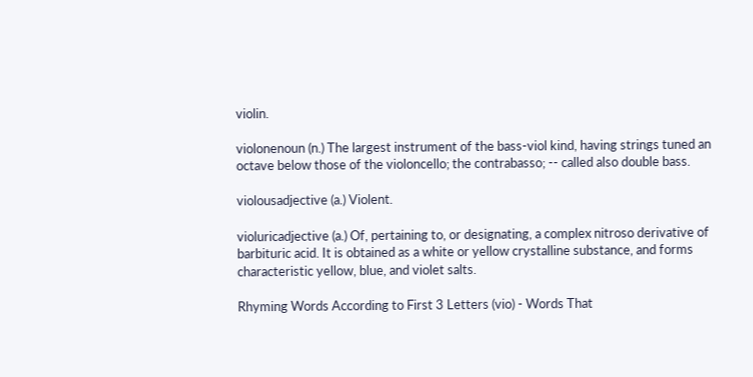violin.

violonenoun (n.) The largest instrument of the bass-viol kind, having strings tuned an octave below those of the violoncello; the contrabasso; -- called also double bass.

violousadjective (a.) Violent.

violuricadjective (a.) Of, pertaining to, or designating, a complex nitroso derivative of barbituric acid. It is obtained as a white or yellow crystalline substance, and forms characteristic yellow, blue, and violet salts.

Rhyming Words According to First 3 Letters (vio) - Words That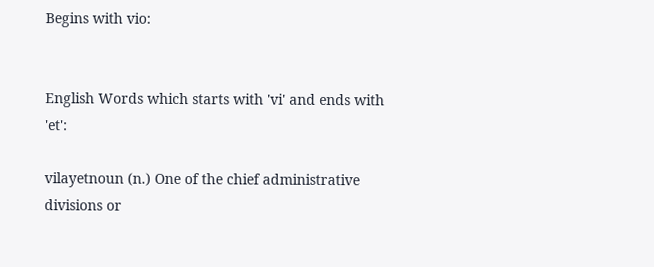Begins with vio:


English Words which starts with 'vi' and ends with 'et':

vilayetnoun (n.) One of the chief administrative divisions or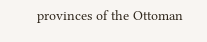provinces of the Ottoman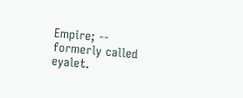Empire; -- formerly called eyalet.